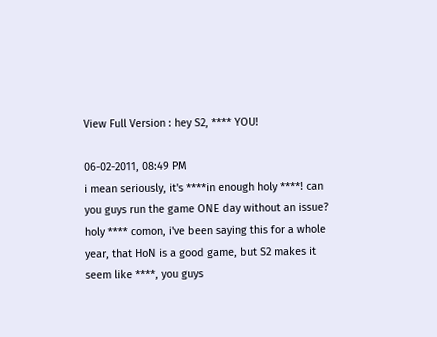View Full Version : hey S2, **** YOU!

06-02-2011, 08:49 PM
i mean seriously, it's ****in enough holy ****! can you guys run the game ONE day without an issue? holy **** comon, i've been saying this for a whole year, that HoN is a good game, but S2 makes it seem like ****, you guys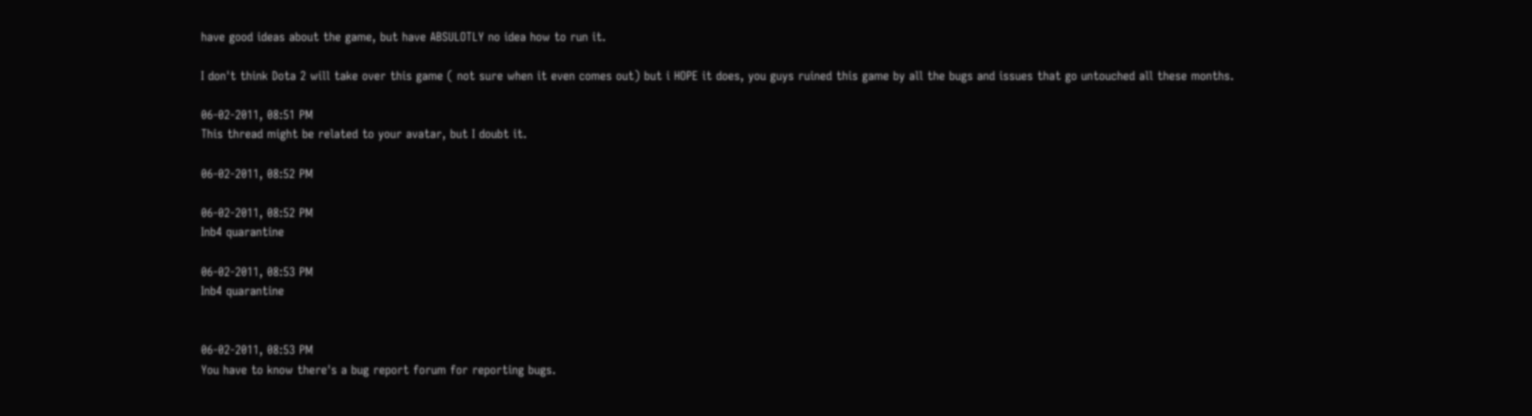have good ideas about the game, but have ABSULOTLY no idea how to run it.

I don't think Dota 2 will take over this game ( not sure when it even comes out) but i HOPE it does, you guys ruined this game by all the bugs and issues that go untouched all these months.

06-02-2011, 08:51 PM
This thread might be related to your avatar, but I doubt it.

06-02-2011, 08:52 PM

06-02-2011, 08:52 PM
Inb4 quarantine

06-02-2011, 08:53 PM
Inb4 quarantine


06-02-2011, 08:53 PM
You have to know there's a bug report forum for reporting bugs.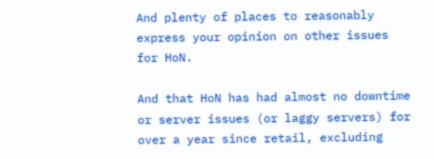And plenty of places to reasonably express your opinion on other issues for HoN.

And that HoN has had almost no downtime or server issues (or laggy servers) for over a year since retail, excluding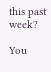this past week?

You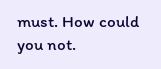must. How could you not.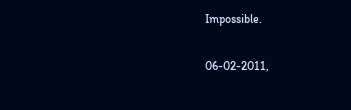Impossible.

06-02-2011,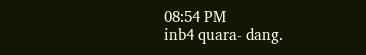08:54 PM
inb4 quara- dang.